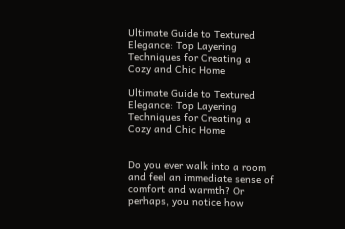Ultimate Guide to Textured Elegance: Top Layering Techniques for Creating a Cozy and Chic Home

Ultimate Guide to Textured Elegance: Top Layering Techniques for Creating a Cozy and Chic Home


Do you ever walk into a room and feel an immediate sense of comfort and warmth? Or perhaps, you notice how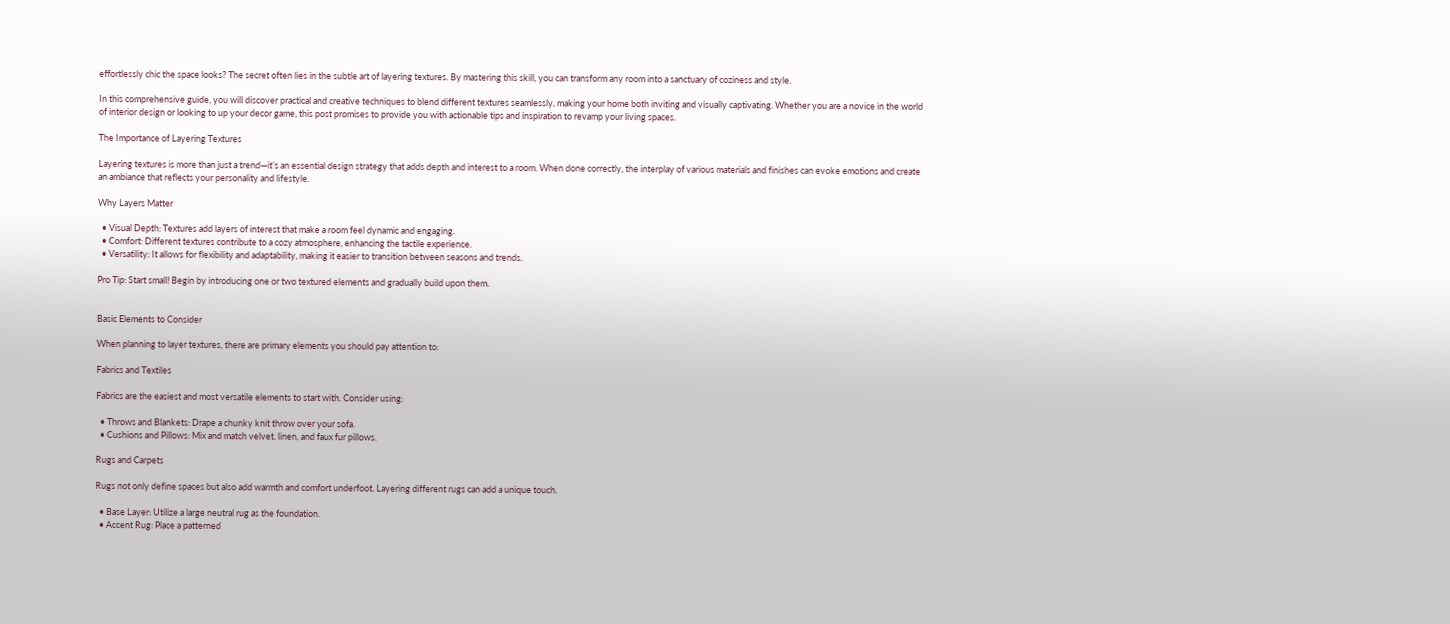effortlessly chic the space looks? The secret often lies in the subtle art of layering textures. By mastering this skill, you can transform any room into a sanctuary of coziness and style.

In this comprehensive guide, you will discover practical and creative techniques to blend different textures seamlessly, making your home both inviting and visually captivating. Whether you are a novice in the world of interior design or looking to up your decor game, this post promises to provide you with actionable tips and inspiration to revamp your living spaces.

The Importance of Layering Textures

Layering textures is more than just a trend—it’s an essential design strategy that adds depth and interest to a room. When done correctly, the interplay of various materials and finishes can evoke emotions and create an ambiance that reflects your personality and lifestyle.

Why Layers Matter

  • Visual Depth: Textures add layers of interest that make a room feel dynamic and engaging.
  • Comfort: Different textures contribute to a cozy atmosphere, enhancing the tactile experience.
  • Versatility: It allows for flexibility and adaptability, making it easier to transition between seasons and trends.

Pro Tip: Start small! Begin by introducing one or two textured elements and gradually build upon them.


Basic Elements to Consider

When planning to layer textures, there are primary elements you should pay attention to:

Fabrics and Textiles

Fabrics are the easiest and most versatile elements to start with. Consider using:

  • Throws and Blankets: Drape a chunky knit throw over your sofa.
  • Cushions and Pillows: Mix and match velvet, linen, and faux fur pillows.

Rugs and Carpets

Rugs not only define spaces but also add warmth and comfort underfoot. Layering different rugs can add a unique touch.

  • Base Layer: Utilize a large neutral rug as the foundation.
  • Accent Rug: Place a patterned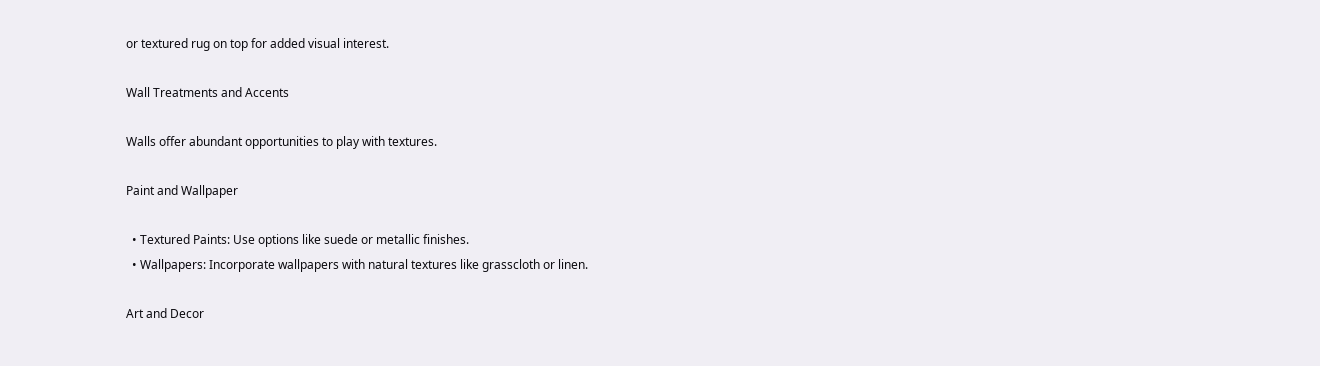or textured rug on top for added visual interest.

Wall Treatments and Accents

Walls offer abundant opportunities to play with textures.

Paint and Wallpaper

  • Textured Paints: Use options like suede or metallic finishes.
  • Wallpapers: Incorporate wallpapers with natural textures like grasscloth or linen.

Art and Decor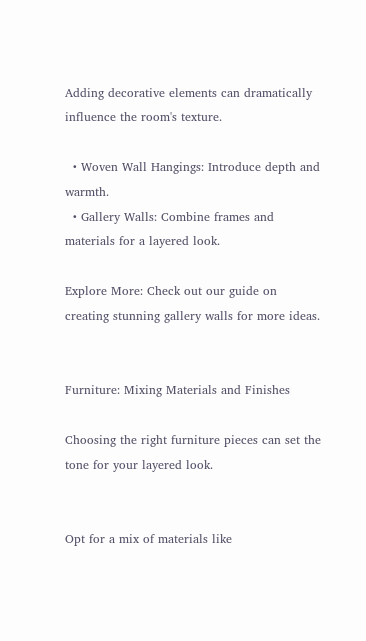Adding decorative elements can dramatically influence the room's texture.

  • Woven Wall Hangings: Introduce depth and warmth.
  • Gallery Walls: Combine frames and materials for a layered look.

Explore More: Check out our guide on creating stunning gallery walls for more ideas.


Furniture: Mixing Materials and Finishes

Choosing the right furniture pieces can set the tone for your layered look.


Opt for a mix of materials like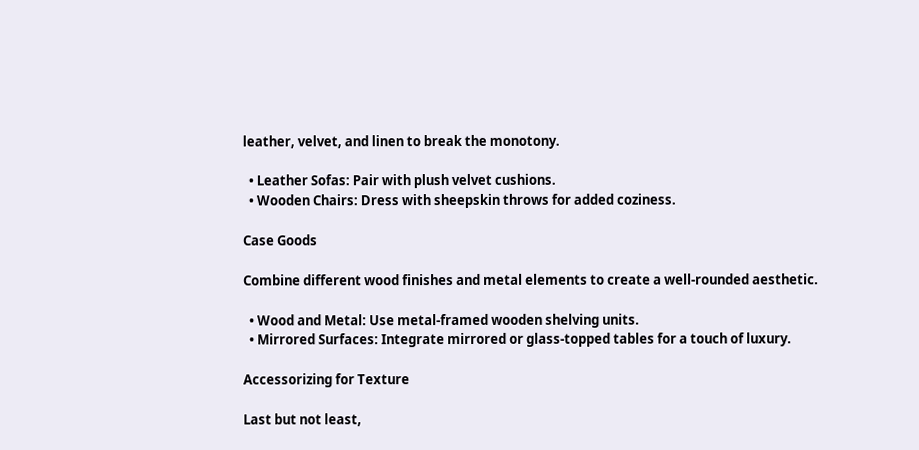leather, velvet, and linen to break the monotony.

  • Leather Sofas: Pair with plush velvet cushions.
  • Wooden Chairs: Dress with sheepskin throws for added coziness.

Case Goods

Combine different wood finishes and metal elements to create a well-rounded aesthetic.

  • Wood and Metal: Use metal-framed wooden shelving units.
  • Mirrored Surfaces: Integrate mirrored or glass-topped tables for a touch of luxury.

Accessorizing for Texture

Last but not least,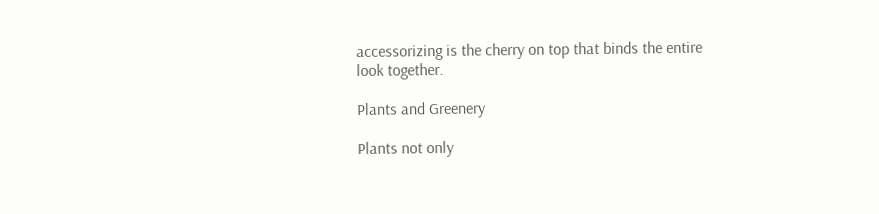accessorizing is the cherry on top that binds the entire look together.

Plants and Greenery

Plants not only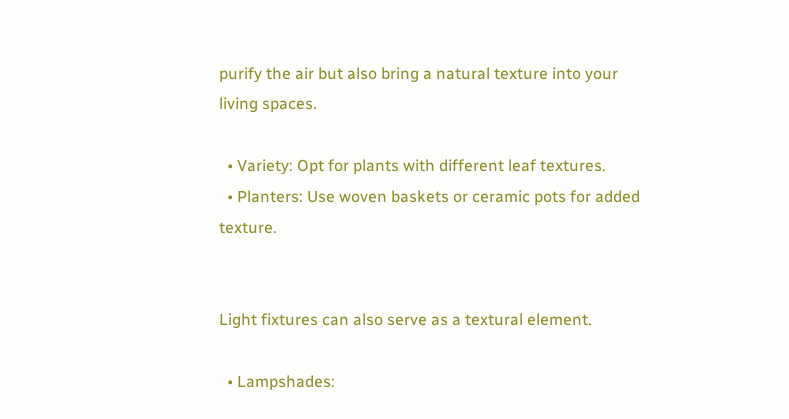purify the air but also bring a natural texture into your living spaces.

  • Variety: Opt for plants with different leaf textures.
  • Planters: Use woven baskets or ceramic pots for added texture.


Light fixtures can also serve as a textural element.

  • Lampshades: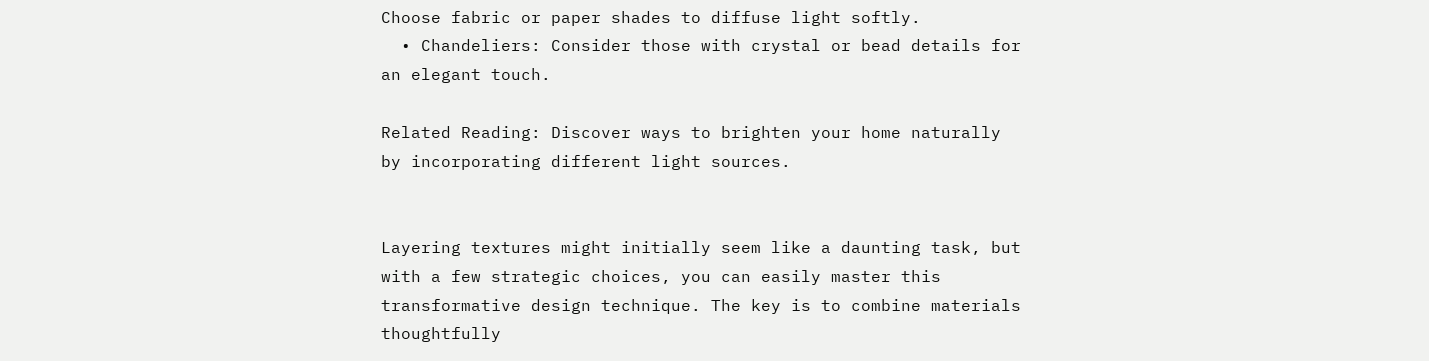Choose fabric or paper shades to diffuse light softly.
  • Chandeliers: Consider those with crystal or bead details for an elegant touch.

Related Reading: Discover ways to brighten your home naturally by incorporating different light sources.


Layering textures might initially seem like a daunting task, but with a few strategic choices, you can easily master this transformative design technique. The key is to combine materials thoughtfully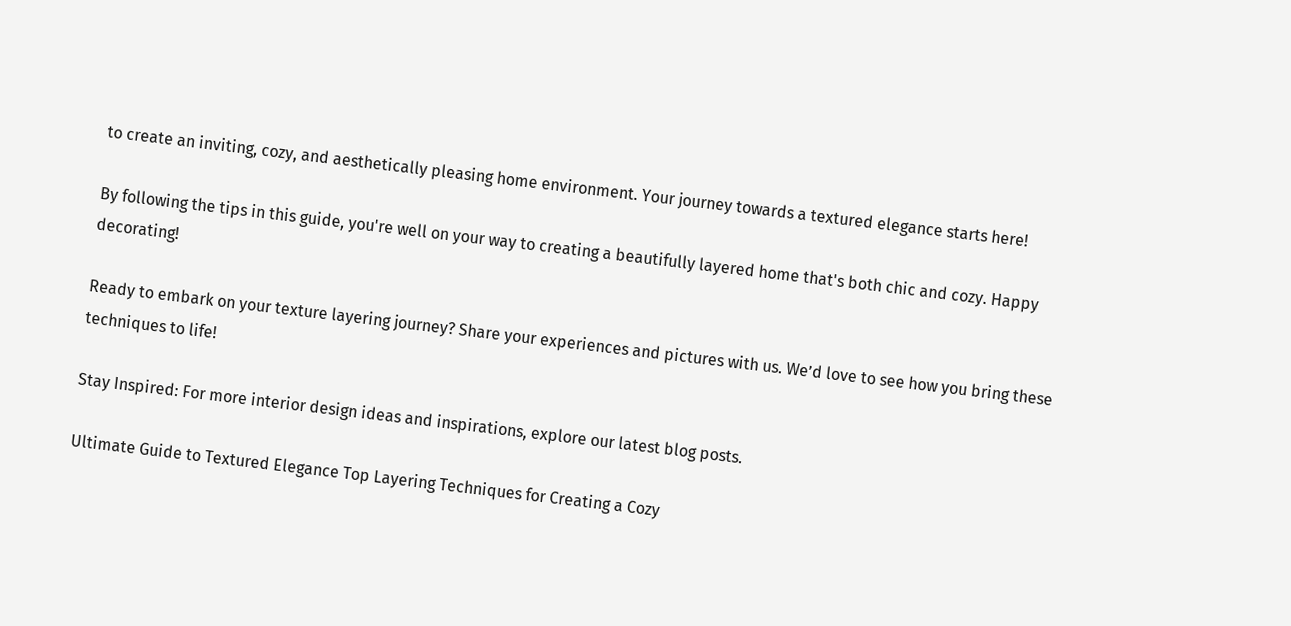to create an inviting, cozy, and aesthetically pleasing home environment. Your journey towards a textured elegance starts here!

By following the tips in this guide, you're well on your way to creating a beautifully layered home that's both chic and cozy. Happy decorating!

Ready to embark on your texture layering journey? Share your experiences and pictures with us. We’d love to see how you bring these techniques to life!

Stay Inspired: For more interior design ideas and inspirations, explore our latest blog posts.

Ultimate Guide to Textured Elegance Top Layering Techniques for Creating a Cozy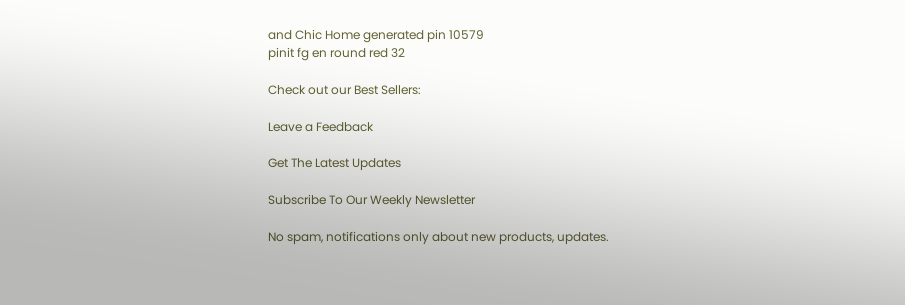and Chic Home generated pin 10579
pinit fg en round red 32

Check out our Best Sellers:

Leave a Feedback

Get The Latest Updates

Subscribe To Our Weekly Newsletter

No spam, notifications only about new products, updates.